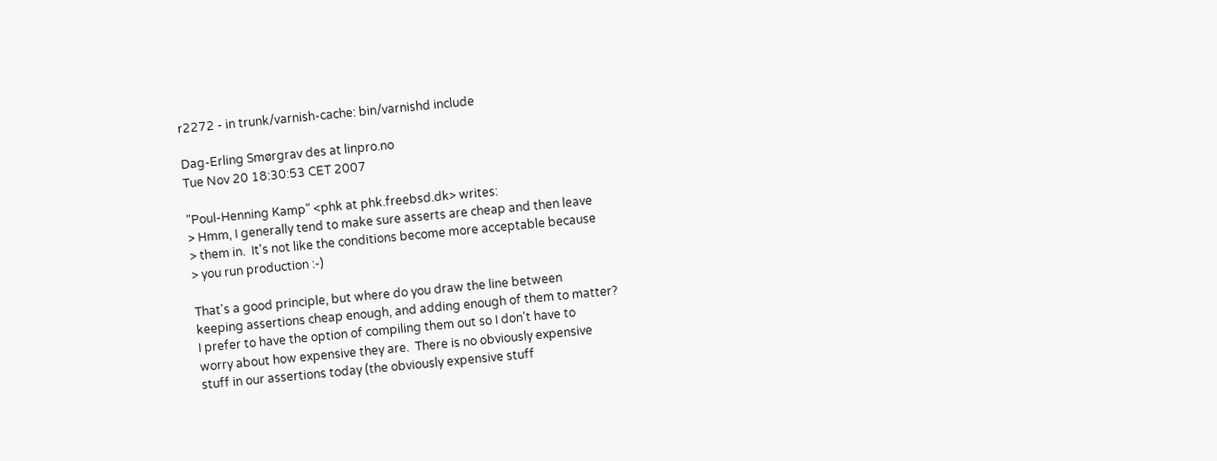r2272 - in trunk/varnish-cache: bin/varnishd include

Dag-Erling Smørgrav des at linpro.no
Tue Nov 20 18:30:53 CET 2007

"Poul-Henning Kamp" <phk at phk.freebsd.dk> writes:
> Hmm, I generally tend to make sure asserts are cheap and then leave
> them in.  It's not like the conditions become more acceptable because
> you run production :-)

That's a good principle, but where do you draw the line between
keeping assertions cheap enough, and adding enough of them to matter?
I prefer to have the option of compiling them out so I don't have to
worry about how expensive they are.  There is no obviously expensive
stuff in our assertions today (the obviously expensive stuff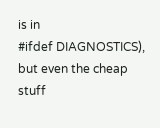is in
#ifdef DIAGNOSTICS), but even the cheap stuff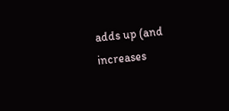adds up (and increases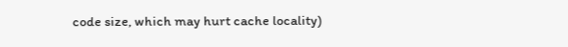code size, which may hurt cache locality)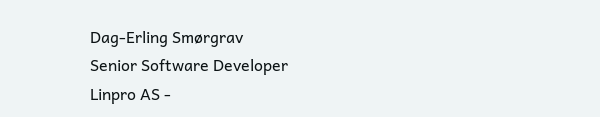Dag-Erling Smørgrav
Senior Software Developer
Linpro AS -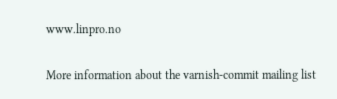www.linpro.no

More information about the varnish-commit mailing list